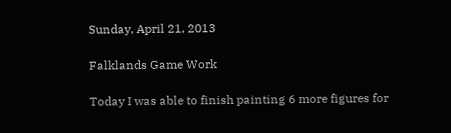Sunday, April 21, 2013

Falklands Game Work

Today I was able to finish painting 6 more figures for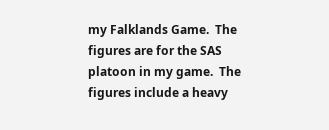my Falklands Game.  The figures are for the SAS platoon in my game.  The figures include a heavy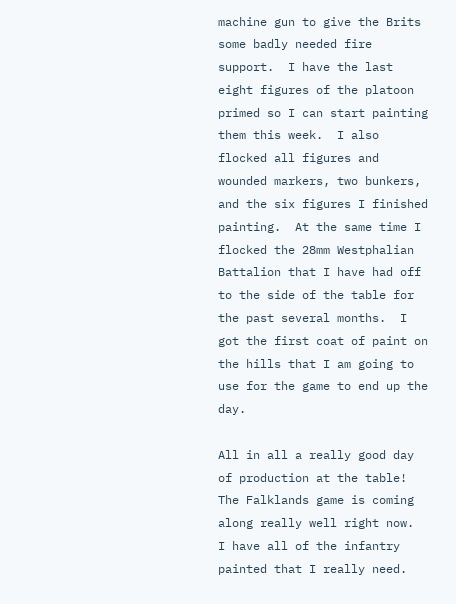machine gun to give the Brits some badly needed fire support.  I have the last eight figures of the platoon primed so I can start painting them this week.  I also flocked all figures and wounded markers, two bunkers, and the six figures I finished painting.  At the same time I flocked the 28mm Westphalian Battalion that I have had off to the side of the table for the past several months.  I got the first coat of paint on the hills that I am going to use for the game to end up the day.

All in all a really good day of production at the table!  The Falklands game is coming along really well right now.  I have all of the infantry painted that I really need.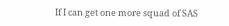If I can get one more squad of SAS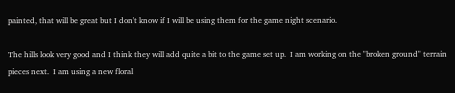painted, that will be great but I don't know if I will be using them for the game night scenario.

The hills look very good and I think they will add quite a bit to the game set up.  I am working on the "broken ground" terrain pieces next.  I am using a new floral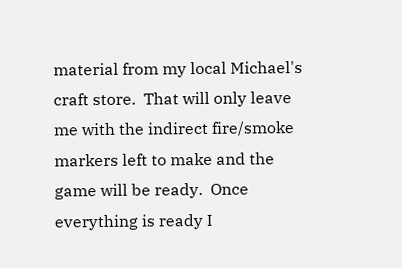material from my local Michael's craft store.  That will only leave me with the indirect fire/smoke markers left to make and the game will be ready.  Once everything is ready I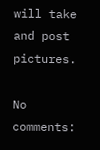will take and post pictures.

No comments: